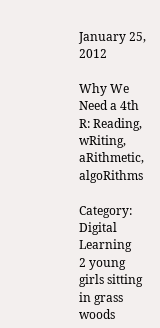January 25, 2012

Why We Need a 4th R: Reading, wRiting, aRithmetic, algoRithms

Category: Digital Learning
2 young girls sitting in grass woods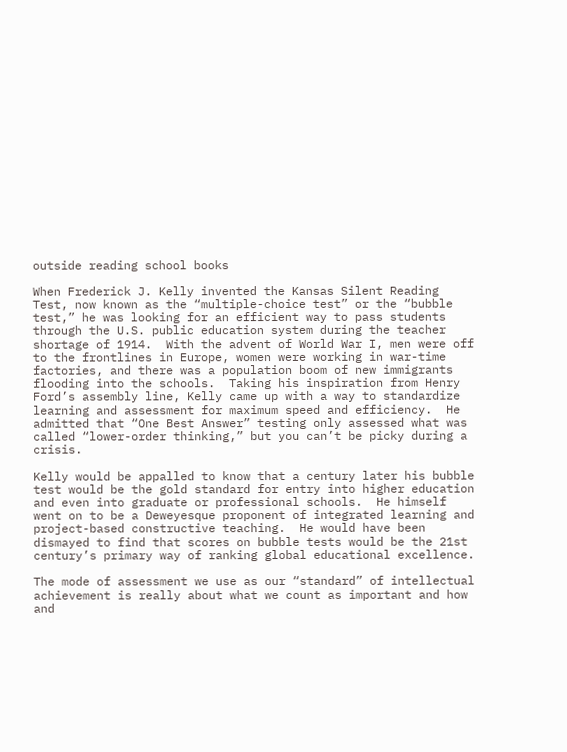outside reading school books

When Frederick J. Kelly invented the Kansas Silent Reading Test, now known as the “multiple-choice test” or the “bubble test,” he was looking for an efficient way to pass students through the U.S. public education system during the teacher shortage of 1914.  With the advent of World War I, men were off to the frontlines in Europe, women were working in war-time factories, and there was a population boom of new immigrants flooding into the schools.  Taking his inspiration from Henry Ford’s assembly line, Kelly came up with a way to standardize learning and assessment for maximum speed and efficiency.  He admitted that “One Best Answer” testing only assessed what was called “lower-order thinking,” but you can’t be picky during a crisis.

Kelly would be appalled to know that a century later his bubble test would be the gold standard for entry into higher education and even into graduate or professional schools.  He himself went on to be a Deweyesque proponent of integrated learning and project-based constructive teaching.  He would have been dismayed to find that scores on bubble tests would be the 21st century’s primary way of ranking global educational excellence.

The mode of assessment we use as our “standard” of intellectual achievement is really about what we count as important and how and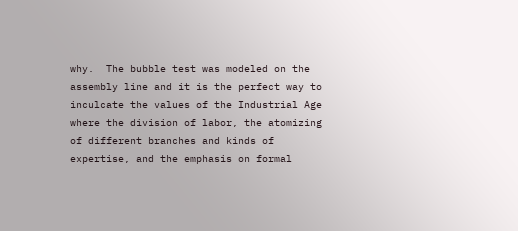why.  The bubble test was modeled on the assembly line and it is the perfect way to inculcate the values of the Industrial Age where the division of labor, the atomizing of different branches and kinds of expertise, and the emphasis on formal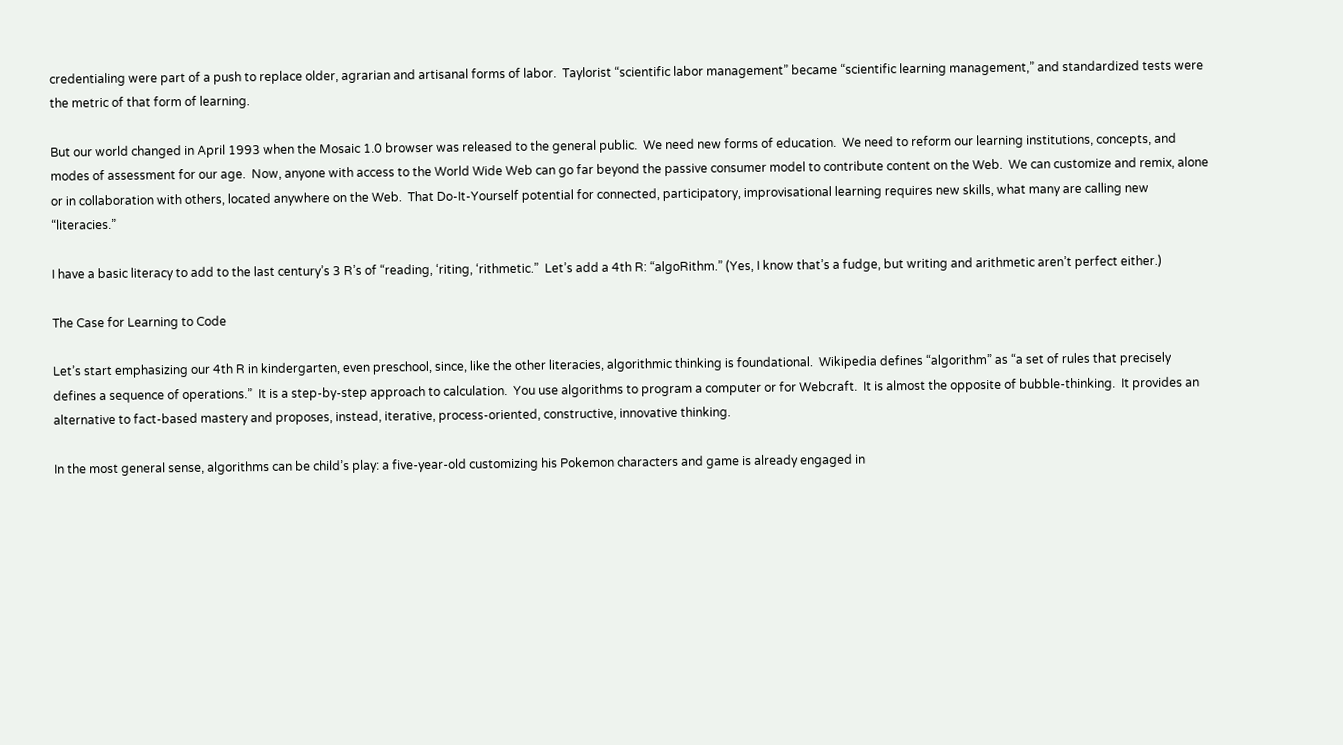credentialing were part of a push to replace older, agrarian and artisanal forms of labor.  Taylorist “scientific labor management” became “scientific learning management,” and standardized tests were the metric of that form of learning.

But our world changed in April 1993 when the Mosaic 1.0 browser was released to the general public.  We need new forms of education.  We need to reform our learning institutions, concepts, and modes of assessment for our age.  Now, anyone with access to the World Wide Web can go far beyond the passive consumer model to contribute content on the Web.  We can customize and remix, alone or in collaboration with others, located anywhere on the Web.  That Do-It-Yourself potential for connected, participatory, improvisational learning requires new skills, what many are calling new “literacies.”

I have a basic literacy to add to the last century’s 3 R’s of “reading, ‘riting, ‘rithmetic.”  Let’s add a 4th R: “algoRithm.” (Yes, I know that’s a fudge, but writing and arithmetic aren’t perfect either.)

The Case for Learning to Code

Let’s start emphasizing our 4th R in kindergarten, even preschool, since, like the other literacies, algorithmic thinking is foundational.  Wikipedia defines “algorithm” as “a set of rules that precisely defines a sequence of operations.”  It is a step-by-step approach to calculation.  You use algorithms to program a computer or for Webcraft.  It is almost the opposite of bubble-thinking.  It provides an alternative to fact-based mastery and proposes, instead, iterative, process-oriented, constructive, innovative thinking.

In the most general sense, algorithms can be child’s play: a five-year-old customizing his Pokemon characters and game is already engaged in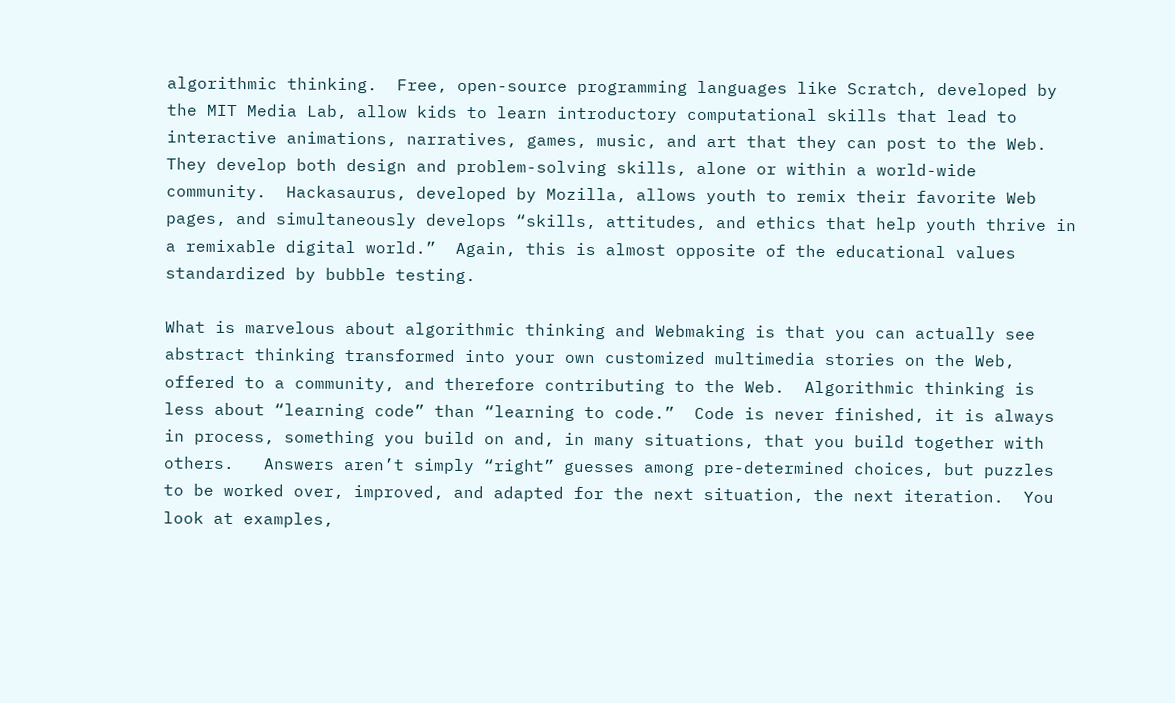algorithmic thinking.  Free, open-source programming languages like Scratch, developed by the MIT Media Lab, allow kids to learn introductory computational skills that lead to interactive animations, narratives, games, music, and art that they can post to the Web.  They develop both design and problem-solving skills, alone or within a world-wide community.  Hackasaurus, developed by Mozilla, allows youth to remix their favorite Web pages, and simultaneously develops “skills, attitudes, and ethics that help youth thrive in a remixable digital world.”  Again, this is almost opposite of the educational values standardized by bubble testing.

What is marvelous about algorithmic thinking and Webmaking is that you can actually see abstract thinking transformed into your own customized multimedia stories on the Web, offered to a community, and therefore contributing to the Web.  Algorithmic thinking is less about “learning code” than “learning to code.”  Code is never finished, it is always in process, something you build on and, in many situations, that you build together with others.   Answers aren’t simply “right” guesses among pre-determined choices, but puzzles to be worked over, improved, and adapted for the next situation, the next iteration.  You look at examples,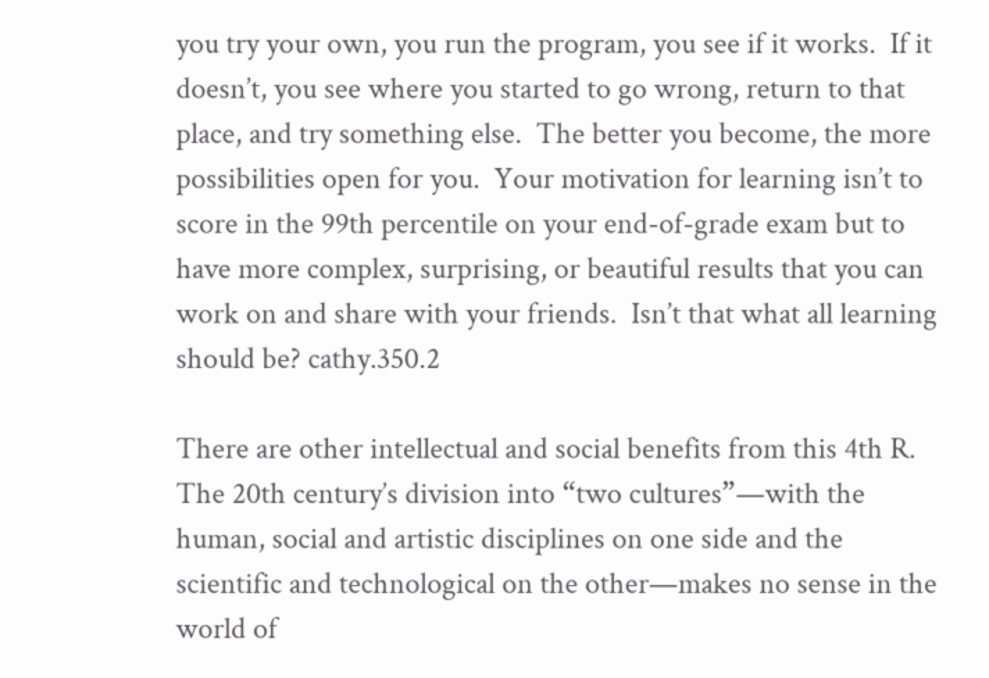you try your own, you run the program, you see if it works.  If it doesn’t, you see where you started to go wrong, return to that place, and try something else.  The better you become, the more possibilities open for you.  Your motivation for learning isn’t to score in the 99th percentile on your end-of-grade exam but to have more complex, surprising, or beautiful results that you can work on and share with your friends.  Isn’t that what all learning should be? cathy.350.2

There are other intellectual and social benefits from this 4th R.  The 20th century’s division into “two cultures”—with the human, social and artistic disciplines on one side and the scientific and technological on the other—makes no sense in the world of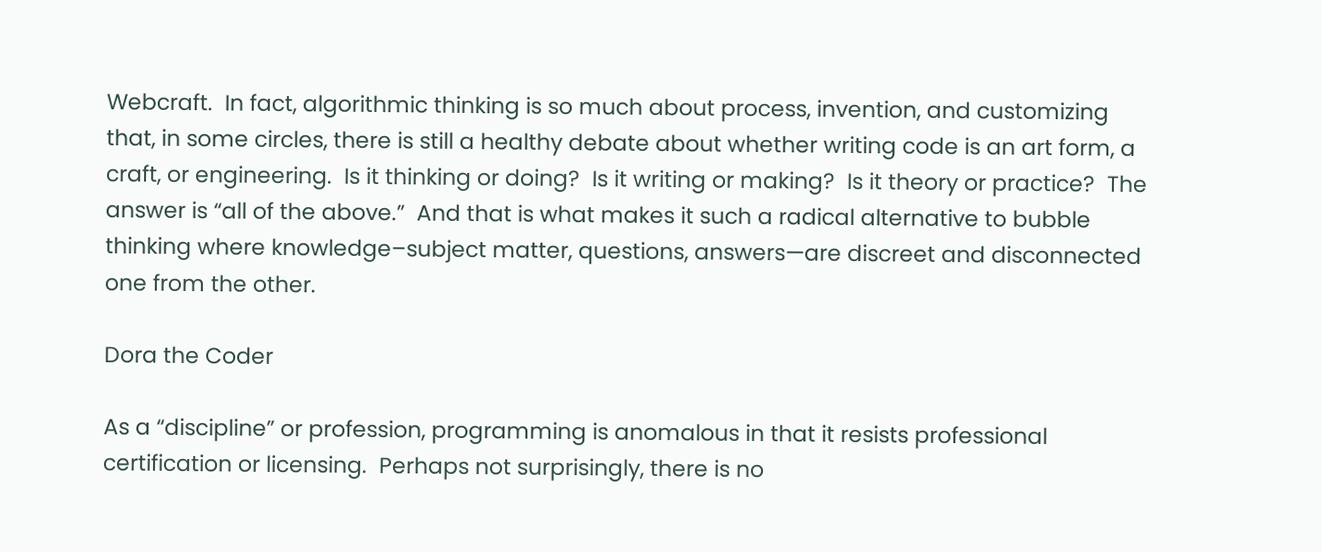Webcraft.  In fact, algorithmic thinking is so much about process, invention, and customizing that, in some circles, there is still a healthy debate about whether writing code is an art form, a craft, or engineering.  Is it thinking or doing?  Is it writing or making?  Is it theory or practice?  The answer is “all of the above.”  And that is what makes it such a radical alternative to bubble thinking where knowledge–subject matter, questions, answers—are discreet and disconnected one from the other.

Dora the Coder

As a “discipline” or profession, programming is anomalous in that it resists professional certification or licensing.  Perhaps not surprisingly, there is no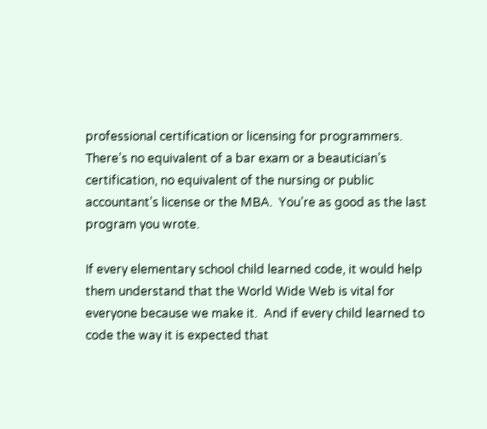professional certification or licensing for programmers.  There’s no equivalent of a bar exam or a beautician’s certification, no equivalent of the nursing or public accountant’s license or the MBA.  You’re as good as the last program you wrote.

If every elementary school child learned code, it would help them understand that the World Wide Web is vital for everyone because we make it.  And if every child learned to code the way it is expected that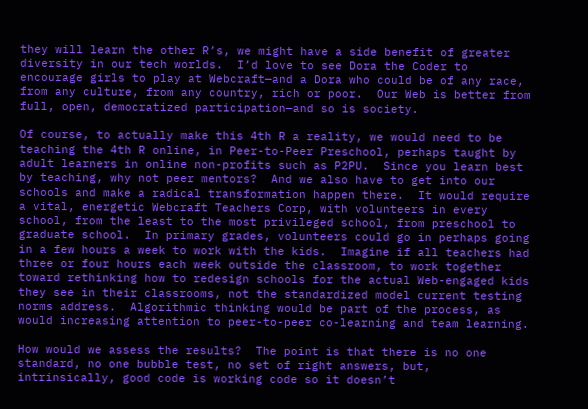they will learn the other R’s, we might have a side benefit of greater diversity in our tech worlds.  I’d love to see Dora the Coder to encourage girls to play at Webcraft—and a Dora who could be of any race, from any culture, from any country, rich or poor.  Our Web is better from full, open, democratized participation—and so is society.

Of course, to actually make this 4th R a reality, we would need to be teaching the 4th R online, in Peer-to-Peer Preschool, perhaps taught by adult learners in online non-profits such as P2PU.  Since you learn best by teaching, why not peer mentors?  And we also have to get into our schools and make a radical transformation happen there.  It would require a vital, energetic Webcraft Teachers Corp, with volunteers in every school, from the least to the most privileged school, from preschool to graduate school.  In primary grades, volunteers could go in perhaps going in a few hours a week to work with the kids.  Imagine if all teachers had three or four hours each week outside the classroom, to work together toward rethinking how to redesign schools for the actual Web-engaged kids they see in their classrooms, not the standardized model current testing norms address.  Algorithmic thinking would be part of the process, as would increasing attention to peer-to-peer co-learning and team learning.

How would we assess the results?  The point is that there is no one standard, no one bubble test, no set of right answers, but, intrinsically, good code is working code so it doesn’t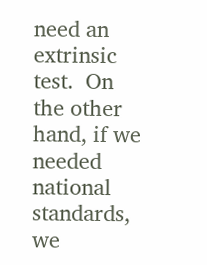need an extrinsic test.  On the other hand, if we needed national standards, we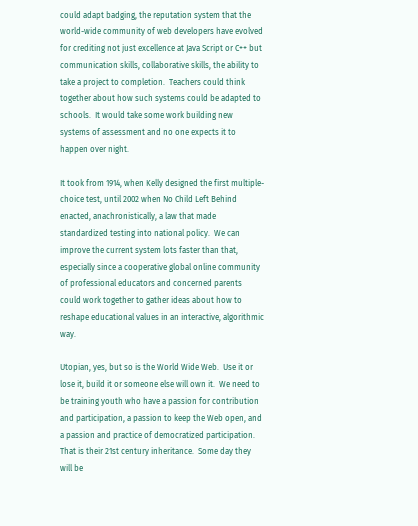could adapt badging, the reputation system that the world-wide community of web developers have evolved for crediting not just excellence at Java Script or C++ but communication skills, collaborative skills, the ability to take a project to completion.  Teachers could think together about how such systems could be adapted to schools.  It would take some work building new systems of assessment and no one expects it to happen over night.

It took from 1914, when Kelly designed the first multiple-choice test, until 2002 when No Child Left Behind enacted, anachronistically, a law that made standardized testing into national policy.  We can improve the current system lots faster than that, especially since a cooperative global online community of professional educators and concerned parents could work together to gather ideas about how to reshape educational values in an interactive, algorithmic way.

Utopian, yes, but so is the World Wide Web.  Use it or lose it, build it or someone else will own it.  We need to be training youth who have a passion for contribution and participation, a passion to keep the Web open, and a passion and practice of democratized participation.  That is their 21st century inheritance.  Some day they will be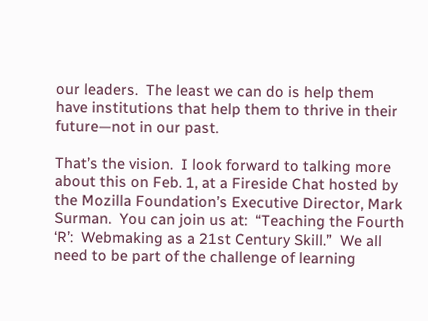our leaders.  The least we can do is help them have institutions that help them to thrive in their future—not in our past.

That’s the vision.  I look forward to talking more about this on Feb. 1, at a Fireside Chat hosted by the Mozilla Foundation’s Executive Director, Mark Surman.  You can join us at:  “Teaching the Fourth ‘R’:  Webmaking as a 21st Century Skill.”  We all need to be part of the challenge of learning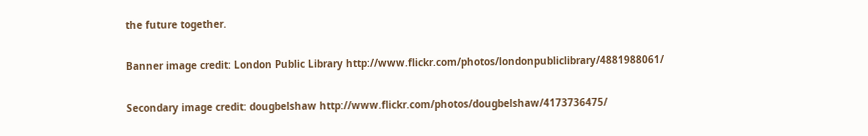the future together.

Banner image credit: London Public Library http://www.flickr.com/photos/londonpubliclibrary/4881988061/

Secondary image credit: dougbelshaw http://www.flickr.com/photos/dougbelshaw/4173736475/